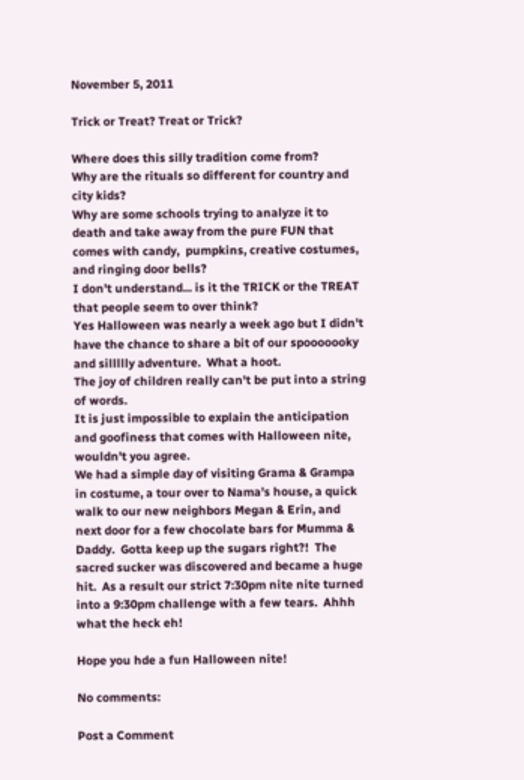November 5, 2011

Trick or Treat? Treat or Trick?

Where does this silly tradition come from?
Why are the rituals so different for country and city kids?
Why are some schools trying to analyze it to death and take away from the pure FUN that comes with candy,  pumpkins, creative costumes, and ringing door bells?
I don't understand... is it the TRICK or the TREAT that people seem to over think?
Yes Halloween was nearly a week ago but I didn't have the chance to share a bit of our spooooooky and sillllly adventure.  What a hoot.
The joy of children really can't be put into a string of words.
It is just impossible to explain the anticipation and goofiness that comes with Halloween nite, wouldn't you agree.
We had a simple day of visiting Grama & Grampa in costume, a tour over to Nama's house, a quick walk to our new neighbors Megan & Erin, and next door for a few chocolate bars for Mumma & Daddy.  Gotta keep up the sugars right?!  The sacred sucker was discovered and became a huge hit.  As a result our strict 7:30pm nite nite turned into a 9:30pm challenge with a few tears.  Ahhh what the heck eh!

Hope you hde a fun Halloween nite!

No comments:

Post a Comment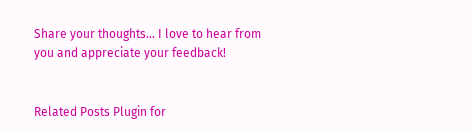Share your thoughts... I love to hear from you and appreciate your feedback!


Related Posts Plugin for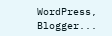WordPress, Blogger...